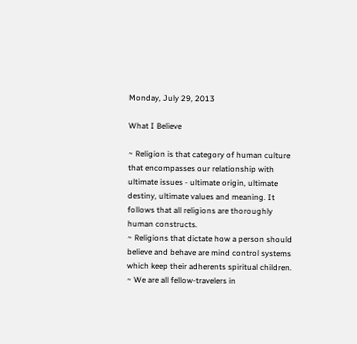Monday, July 29, 2013

What I Believe

~ Religion is that category of human culture that encompasses our relationship with ultimate issues - ultimate origin, ultimate destiny, ultimate values and meaning. It follows that all religions are thoroughly human constructs.
~ Religions that dictate how a person should believe and behave are mind control systems which keep their adherents spiritual children.
~ We are all fellow-travelers in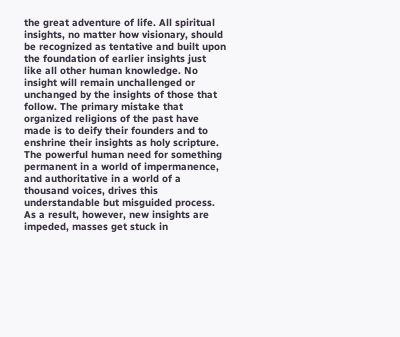the great adventure of life. All spiritual insights, no matter how visionary, should be recognized as tentative and built upon the foundation of earlier insights just like all other human knowledge. No insight will remain unchallenged or unchanged by the insights of those that follow. The primary mistake that organized religions of the past have made is to deify their founders and to enshrine their insights as holy scripture. The powerful human need for something permanent in a world of impermanence, and authoritative in a world of a thousand voices, drives this understandable but misguided process. As a result, however, new insights are impeded, masses get stuck in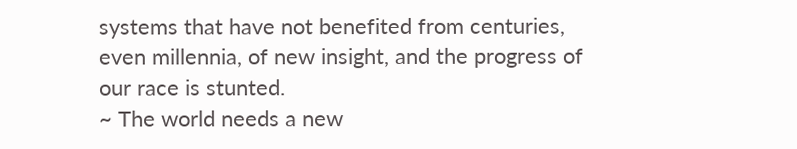systems that have not benefited from centuries, even millennia, of new insight, and the progress of our race is stunted.
~ The world needs a new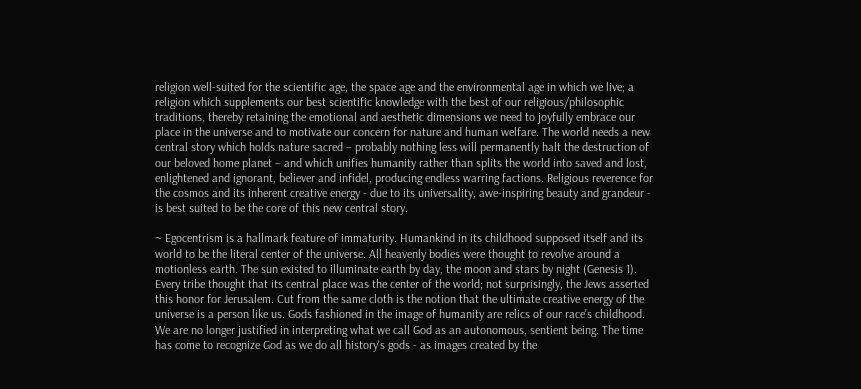religion well-suited for the scientific age, the space age and the environmental age in which we live; a religion which supplements our best scientific knowledge with the best of our religious/philosophic traditions, thereby retaining the emotional and aesthetic dimensions we need to joyfully embrace our place in the universe and to motivate our concern for nature and human welfare. The world needs a new central story which holds nature sacred – probably nothing less will permanently halt the destruction of our beloved home planet – and which unifies humanity rather than splits the world into saved and lost, enlightened and ignorant, believer and infidel, producing endless warring factions. Religious reverence for the cosmos and its inherent creative energy - due to its universality, awe-inspiring beauty and grandeur - is best suited to be the core of this new central story.

~ Egocentrism is a hallmark feature of immaturity. Humankind in its childhood supposed itself and its world to be the literal center of the universe. All heavenly bodies were thought to revolve around a motionless earth. The sun existed to illuminate earth by day, the moon and stars by night (Genesis 1). Every tribe thought that its central place was the center of the world; not surprisingly, the Jews asserted this honor for Jerusalem. Cut from the same cloth is the notion that the ultimate creative energy of the universe is a person like us. Gods fashioned in the image of humanity are relics of our race’s childhood.
We are no longer justified in interpreting what we call God as an autonomous, sentient being. The time has come to recognize God as we do all history's gods - as images created by the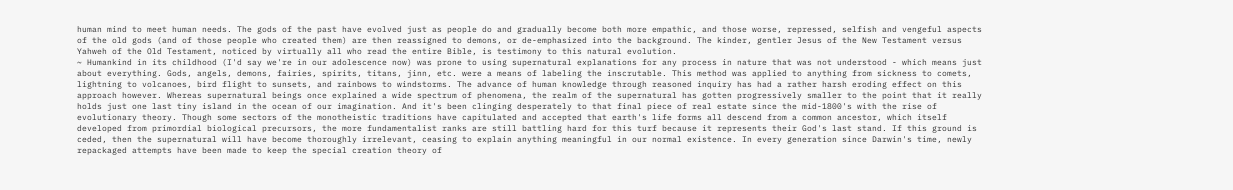human mind to meet human needs. The gods of the past have evolved just as people do and gradually become both more empathic, and those worse, repressed, selfish and vengeful aspects of the old gods (and of those people who created them) are then reassigned to demons, or de-emphasized into the background. The kinder, gentler Jesus of the New Testament versus Yahweh of the Old Testament, noticed by virtually all who read the entire Bible, is testimony to this natural evolution.
~ Humankind in its childhood (I'd say we're in our adolescence now) was prone to using supernatural explanations for any process in nature that was not understood - which means just about everything. Gods, angels, demons, fairies, spirits, titans, jinn, etc. were a means of labeling the inscrutable. This method was applied to anything from sickness to comets, lightning to volcanoes, bird flight to sunsets, and rainbows to windstorms. The advance of human knowledge through reasoned inquiry has had a rather harsh eroding effect on this approach however. Whereas supernatural beings once explained a wide spectrum of phenomena, the realm of the supernatural has gotten progressively smaller to the point that it really holds just one last tiny island in the ocean of our imagination. And it's been clinging desperately to that final piece of real estate since the mid-1800's with the rise of evolutionary theory. Though some sectors of the monotheistic traditions have capitulated and accepted that earth's life forms all descend from a common ancestor, which itself developed from primordial biological precursors, the more fundamentalist ranks are still battling hard for this turf because it represents their God's last stand. If this ground is ceded, then the supernatural will have become thoroughly irrelevant, ceasing to explain anything meaningful in our normal existence. In every generation since Darwin's time, newly repackaged attempts have been made to keep the special creation theory of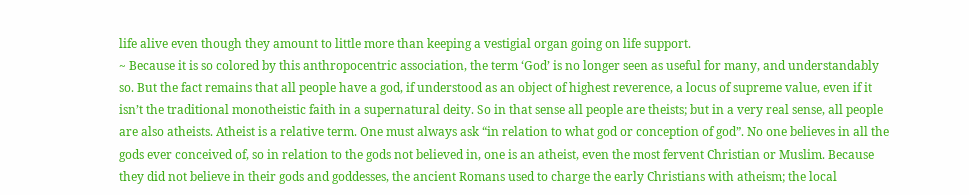life alive even though they amount to little more than keeping a vestigial organ going on life support.
~ Because it is so colored by this anthropocentric association, the term ‘God’ is no longer seen as useful for many, and understandably so. But the fact remains that all people have a god, if understood as an object of highest reverence, a locus of supreme value, even if it isn’t the traditional monotheistic faith in a supernatural deity. So in that sense all people are theists; but in a very real sense, all people are also atheists. Atheist is a relative term. One must always ask “in relation to what god or conception of god”. No one believes in all the gods ever conceived of, so in relation to the gods not believed in, one is an atheist, even the most fervent Christian or Muslim. Because they did not believe in their gods and goddesses, the ancient Romans used to charge the early Christians with atheism; the local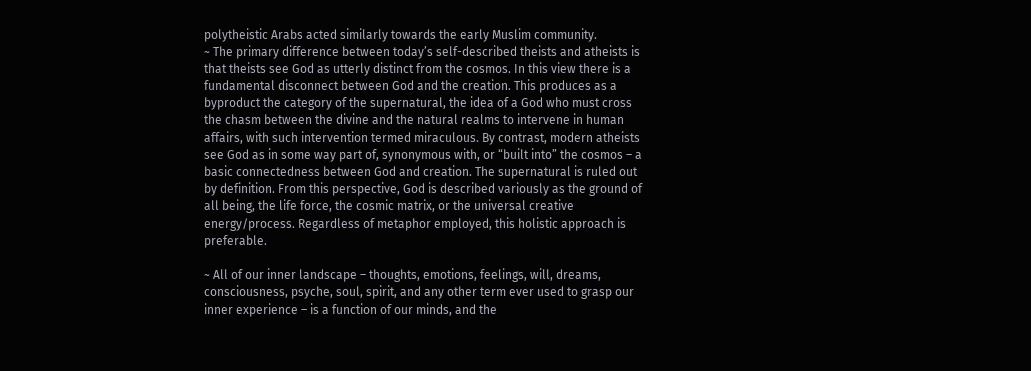polytheistic Arabs acted similarly towards the early Muslim community.
~ The primary difference between today’s self-described theists and atheists is that theists see God as utterly distinct from the cosmos. In this view there is a fundamental disconnect between God and the creation. This produces as a byproduct the category of the supernatural, the idea of a God who must cross the chasm between the divine and the natural realms to intervene in human affairs, with such intervention termed miraculous. By contrast, modern atheists see God as in some way part of, synonymous with, or “built into” the cosmos – a basic connectedness between God and creation. The supernatural is ruled out by definition. From this perspective, God is described variously as the ground of all being, the life force, the cosmic matrix, or the universal creative energy/process. Regardless of metaphor employed, this holistic approach is preferable.

~ All of our inner landscape – thoughts, emotions, feelings, will, dreams, consciousness, psyche, soul, spirit, and any other term ever used to grasp our inner experience – is a function of our minds, and the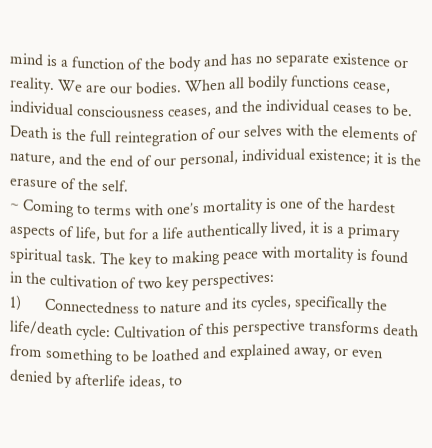mind is a function of the body and has no separate existence or reality. We are our bodies. When all bodily functions cease, individual consciousness ceases, and the individual ceases to be. Death is the full reintegration of our selves with the elements of nature, and the end of our personal, individual existence; it is the erasure of the self.
~ Coming to terms with one’s mortality is one of the hardest aspects of life, but for a life authentically lived, it is a primary spiritual task. The key to making peace with mortality is found in the cultivation of two key perspectives:
1)      Connectedness to nature and its cycles, specifically the life/death cycle: Cultivation of this perspective transforms death from something to be loathed and explained away, or even denied by afterlife ideas, to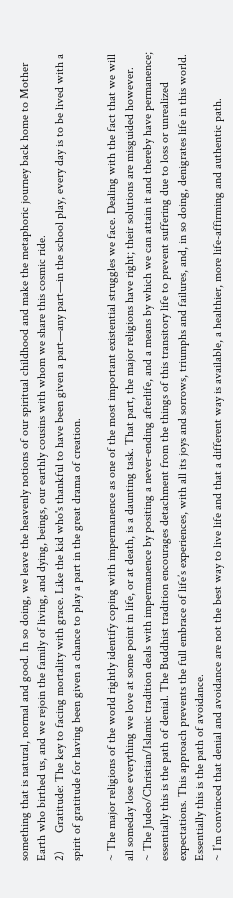something that is natural, normal and good. In so doing, we leave the heavenly notions of our spiritual childhood and make the metaphoric journey back home to Mother Earth who birthed us, and we rejoin the family of living, and dying, beings, our earthly cousins with whom we share this cosmic ride.
2)      Gratitude: The key to facing mortality with grace. Like the kid who's thankful to have been given a part—any part—in the school play, every day is to be lived with a spirit of gratitude for having been given a chance to play a part in the great drama of creation.

~ The major religions of the world rightly identify coping with impermanence as one of the most important existential struggles we face. Dealing with the fact that we will all someday lose everything we love at some point in life, or at death, is a daunting task. That part, the major religions have right; their solutions are misguided however.
~ The Judeo/Christian/Islamic tradition deals with impermanence by positing a never-ending afterlife, and a means by which we can attain it and thereby have permanence; essentially this is the path of denial. The Buddhist tradition encourages detachment from the things of this transitory life to prevent suffering due to loss or unrealized expectations. This approach prevents the full embrace of life’s experiences, with all its joys and sorrows, triumphs and failures, and, in so doing, denigrates life in this world. Essentially this is the path of avoidance.
~ I’m convinced that denial and avoidance are not the best way to live life and that a different way is available, a healthier, more life-affirming and authentic path.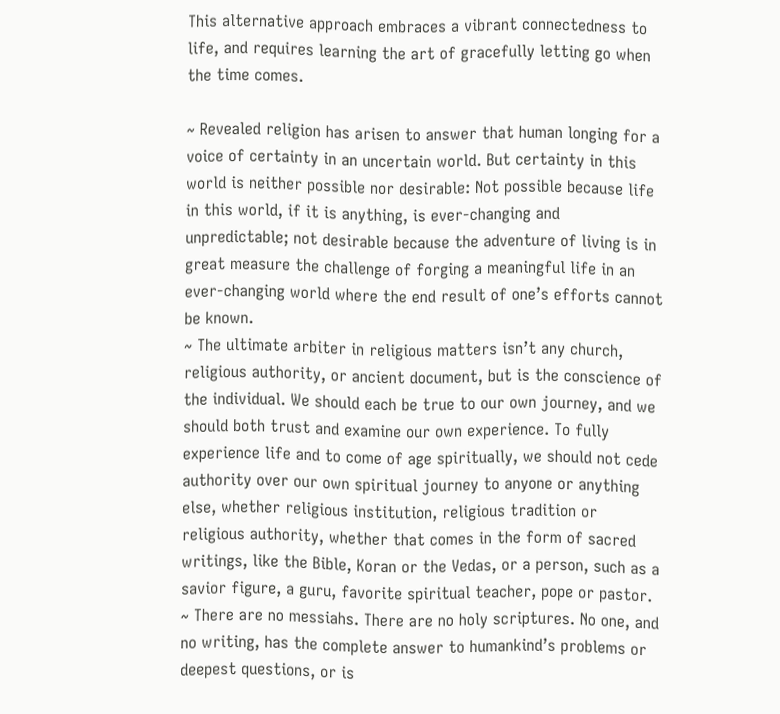This alternative approach embraces a vibrant connectedness to life, and requires learning the art of gracefully letting go when the time comes.

~ Revealed religion has arisen to answer that human longing for a voice of certainty in an uncertain world. But certainty in this world is neither possible nor desirable: Not possible because life in this world, if it is anything, is ever-changing and unpredictable; not desirable because the adventure of living is in great measure the challenge of forging a meaningful life in an ever-changing world where the end result of one’s efforts cannot be known.
~ The ultimate arbiter in religious matters isn’t any church, religious authority, or ancient document, but is the conscience of the individual. We should each be true to our own journey, and we should both trust and examine our own experience. To fully experience life and to come of age spiritually, we should not cede authority over our own spiritual journey to anyone or anything else, whether religious institution, religious tradition or religious authority, whether that comes in the form of sacred writings, like the Bible, Koran or the Vedas, or a person, such as a savior figure, a guru, favorite spiritual teacher, pope or pastor.
~ There are no messiahs. There are no holy scriptures. No one, and no writing, has the complete answer to humankind’s problems or deepest questions, or is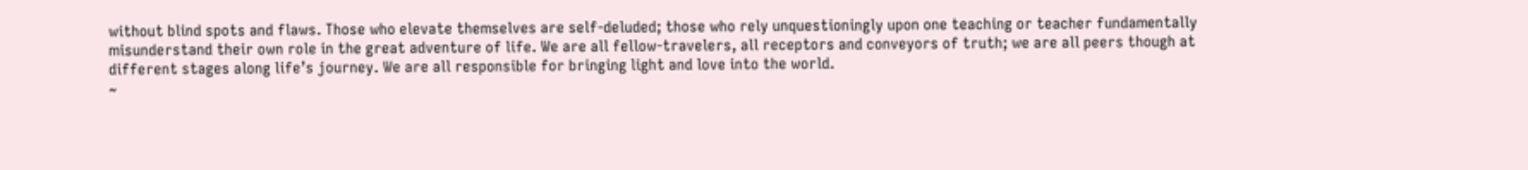without blind spots and flaws. Those who elevate themselves are self-deluded; those who rely unquestioningly upon one teaching or teacher fundamentally misunderstand their own role in the great adventure of life. We are all fellow-travelers, all receptors and conveyors of truth; we are all peers though at different stages along life’s journey. We are all responsible for bringing light and love into the world.
~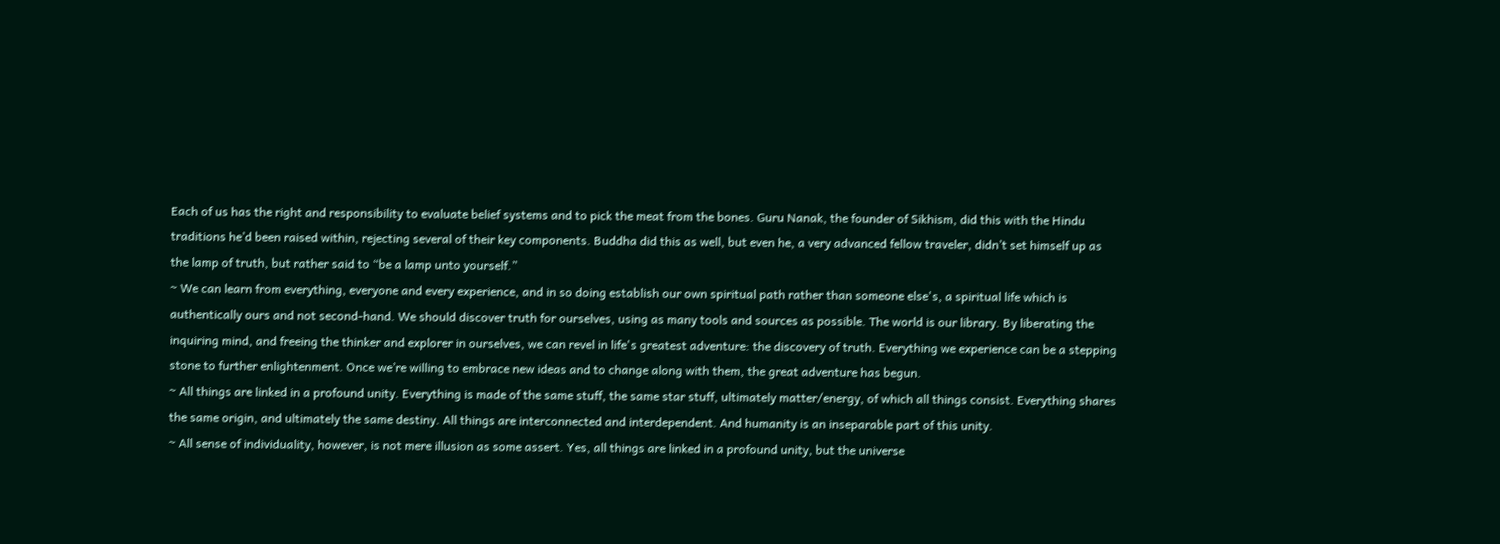Each of us has the right and responsibility to evaluate belief systems and to pick the meat from the bones. Guru Nanak, the founder of Sikhism, did this with the Hindu traditions he’d been raised within, rejecting several of their key components. Buddha did this as well, but even he, a very advanced fellow traveler, didn’t set himself up as the lamp of truth, but rather said to “be a lamp unto yourself.”
~ We can learn from everything, everyone and every experience, and in so doing establish our own spiritual path rather than someone else's, a spiritual life which is authentically ours and not second-hand. We should discover truth for ourselves, using as many tools and sources as possible. The world is our library. By liberating the inquiring mind, and freeing the thinker and explorer in ourselves, we can revel in life's greatest adventure: the discovery of truth. Everything we experience can be a stepping stone to further enlightenment. Once we’re willing to embrace new ideas and to change along with them, the great adventure has begun.
~ All things are linked in a profound unity. Everything is made of the same stuff, the same star stuff, ultimately matter/energy, of which all things consist. Everything shares the same origin, and ultimately the same destiny. All things are interconnected and interdependent. And humanity is an inseparable part of this unity.
~ All sense of individuality, however, is not mere illusion as some assert. Yes, all things are linked in a profound unity, but the universe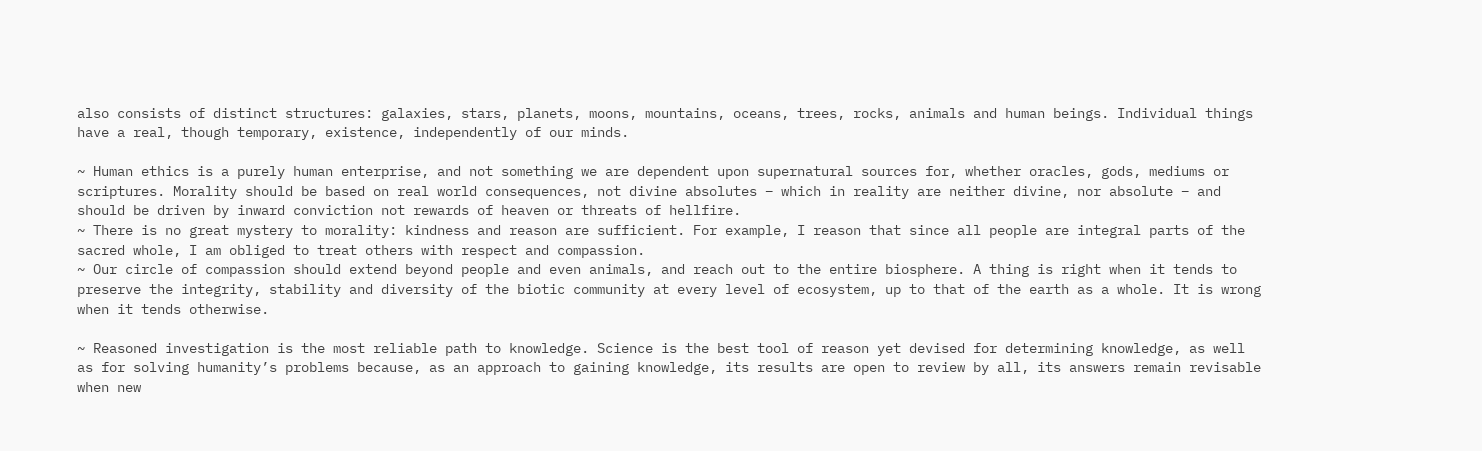also consists of distinct structures: galaxies, stars, planets, moons, mountains, oceans, trees, rocks, animals and human beings. Individual things have a real, though temporary, existence, independently of our minds.

~ Human ethics is a purely human enterprise, and not something we are dependent upon supernatural sources for, whether oracles, gods, mediums or scriptures. Morality should be based on real world consequences, not divine absolutes – which in reality are neither divine, nor absolute – and should be driven by inward conviction not rewards of heaven or threats of hellfire.
~ There is no great mystery to morality: kindness and reason are sufficient. For example, I reason that since all people are integral parts of the sacred whole, I am obliged to treat others with respect and compassion.
~ Our circle of compassion should extend beyond people and even animals, and reach out to the entire biosphere. A thing is right when it tends to preserve the integrity, stability and diversity of the biotic community at every level of ecosystem, up to that of the earth as a whole. It is wrong when it tends otherwise.

~ Reasoned investigation is the most reliable path to knowledge. Science is the best tool of reason yet devised for determining knowledge, as well as for solving humanity’s problems because, as an approach to gaining knowledge, its results are open to review by all, its answers remain revisable when new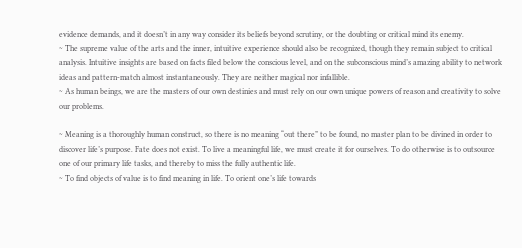evidence demands, and it doesn’t in any way consider its beliefs beyond scrutiny, or the doubting or critical mind its enemy.
~ The supreme value of the arts and the inner, intuitive experience should also be recognized, though they remain subject to critical analysis. Intuitive insights are based on facts filed below the conscious level, and on the subconscious mind’s amazing ability to network ideas and pattern-match almost instantaneously. They are neither magical nor infallible.
~ As human beings, we are the masters of our own destinies and must rely on our own unique powers of reason and creativity to solve our problems.

~ Meaning is a thoroughly human construct, so there is no meaning “out there” to be found, no master plan to be divined in order to discover life’s purpose. Fate does not exist. To live a meaningful life, we must create it for ourselves. To do otherwise is to outsource one of our primary life tasks, and thereby to miss the fully authentic life.
~ To find objects of value is to find meaning in life. To orient one’s life towards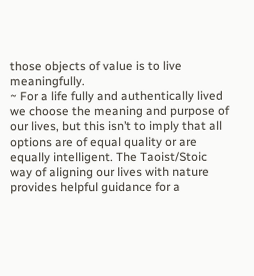those objects of value is to live meaningfully.
~ For a life fully and authentically lived we choose the meaning and purpose of our lives, but this isn’t to imply that all options are of equal quality or are equally intelligent. The Taoist/Stoic way of aligning our lives with nature provides helpful guidance for a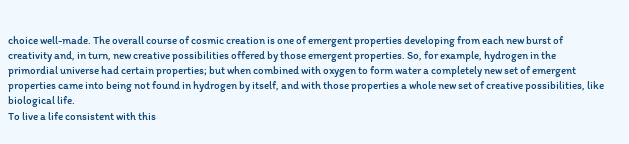choice well-made. The overall course of cosmic creation is one of emergent properties developing from each new burst of creativity and, in turn, new creative possibilities offered by those emergent properties. So, for example, hydrogen in the primordial universe had certain properties; but when combined with oxygen to form water a completely new set of emergent properties came into being not found in hydrogen by itself, and with those properties a whole new set of creative possibilities, like biological life.
To live a life consistent with this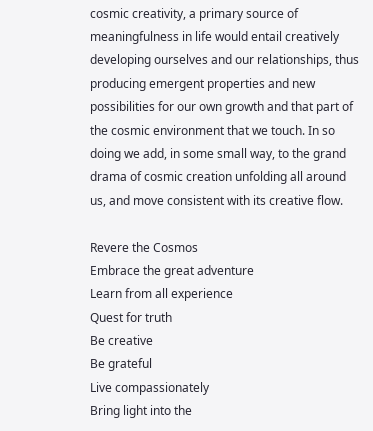cosmic creativity, a primary source of meaningfulness in life would entail creatively developing ourselves and our relationships, thus producing emergent properties and new possibilities for our own growth and that part of the cosmic environment that we touch. In so doing we add, in some small way, to the grand drama of cosmic creation unfolding all around us, and move consistent with its creative flow.

Revere the Cosmos
Embrace the great adventure
Learn from all experience
Quest for truth
Be creative
Be grateful
Live compassionately
Bring light into the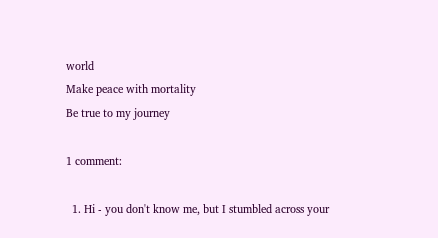world
Make peace with mortality
Be true to my journey

1 comment:

  1. Hi - you don't know me, but I stumbled across your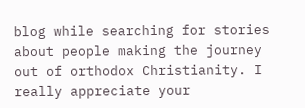blog while searching for stories about people making the journey out of orthodox Christianity. I really appreciate your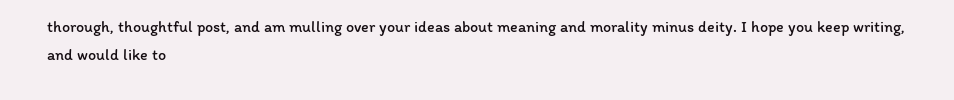thorough, thoughtful post, and am mulling over your ideas about meaning and morality minus deity. I hope you keep writing, and would like to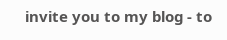invite you to my blog - to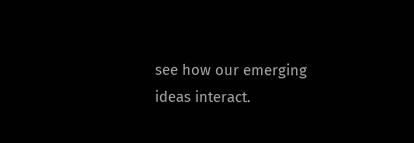see how our emerging ideas interact.